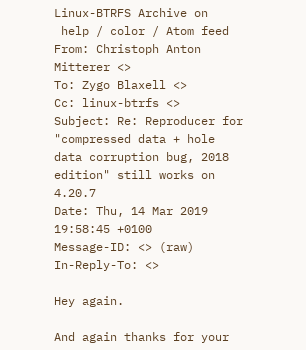Linux-BTRFS Archive on
 help / color / Atom feed
From: Christoph Anton Mitterer <>
To: Zygo Blaxell <>
Cc: linux-btrfs <>
Subject: Re: Reproducer for "compressed data + hole data corruption bug, 2018 edition" still works on 4.20.7
Date: Thu, 14 Mar 2019 19:58:45 +0100
Message-ID: <> (raw)
In-Reply-To: <>

Hey again.

And again thanks for your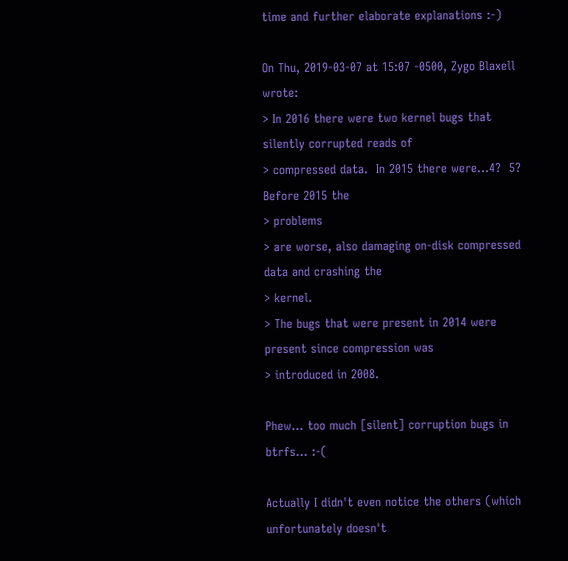time and further elaborate explanations :-)

On Thu, 2019-03-07 at 15:07 -0500, Zygo Blaxell wrote:
> In 2016 there were two kernel bugs that silently corrupted reads of
> compressed data.  In 2015 there were...4?  5?  Before 2015 the
> problems
> are worse, also damaging on-disk compressed data and crashing the
> kernel.
> The bugs that were present in 2014 were present since compression was
> introduced in 2008.

Phew... too much [silent] corruption bugs in btrfs... :-(

Actually I didn't even notice the others (which unfortunately doesn't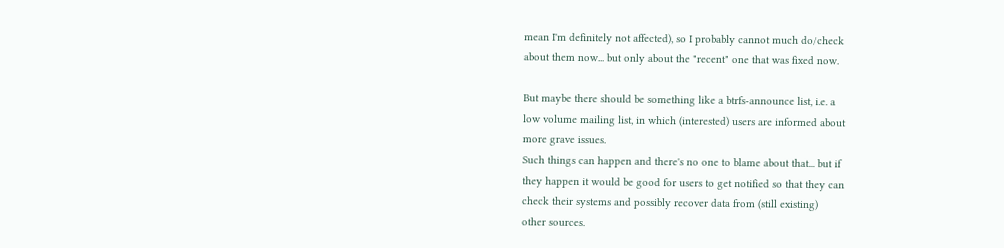mean I'm definitely not affected), so I probably cannot much do/check
about them now... but only about the "recent" one that was fixed now.

But maybe there should be something like a btrfs-announce list, i.e. a
low volume mailing list, in which (interested) users are informed about
more grave issues.
Such things can happen and there's no one to blame about that... but if
they happen it would be good for users to get notified so that they can
check their systems and possibly recover data from (still existing)
other sources.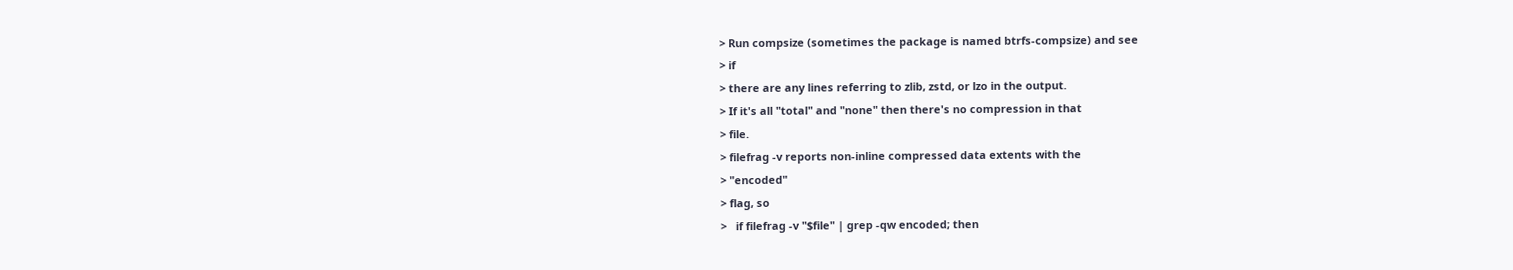> Run compsize (sometimes the package is named btrfs-compsize) and see
> if
> there are any lines referring to zlib, zstd, or lzo in the output.
> If it's all "total" and "none" then there's no compression in that
> file.
> filefrag -v reports non-inline compressed data extents with the
> "encoded"
> flag, so
>   if filefrag -v "$file" | grep -qw encoded; then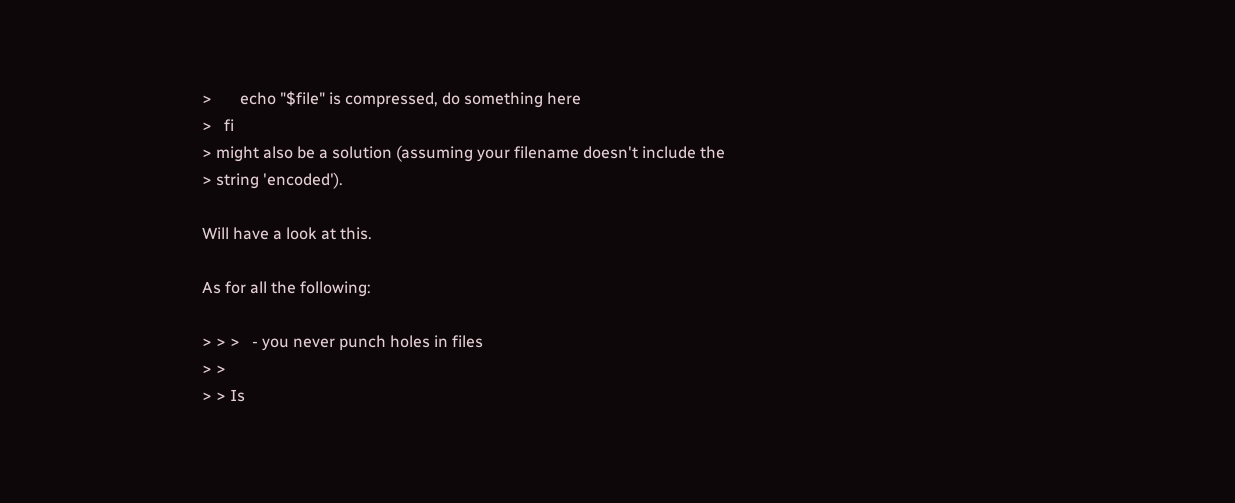>       echo "$file" is compressed, do something here
>   fi
> might also be a solution (assuming your filename doesn't include the
> string 'encoded').

Will have a look at this.

As for all the following:

> > >   - you never punch holes in files
> >
> > Is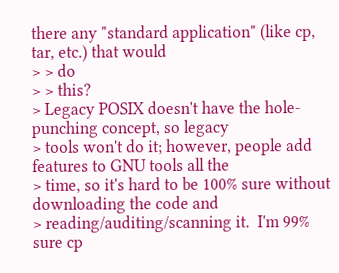there any "standard application" (like cp, tar, etc.) that would
> > do
> > this?
> Legacy POSIX doesn't have the hole-punching concept, so legacy
> tools won't do it; however, people add features to GNU tools all the
> time, so it's hard to be 100% sure without downloading the code and
> reading/auditing/scanning it.  I'm 99% sure cp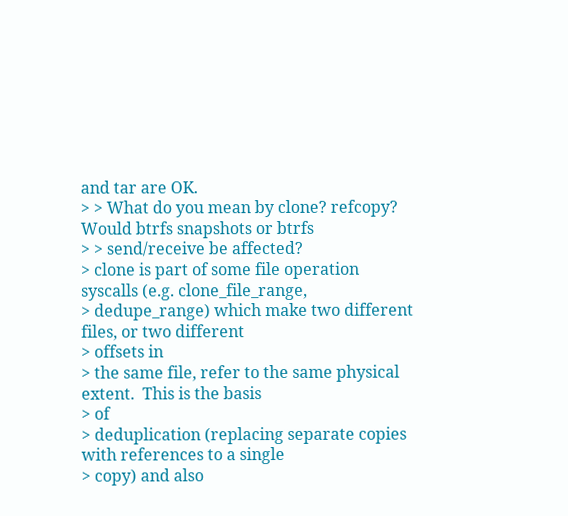and tar are OK.
> > What do you mean by clone? refcopy? Would btrfs snapshots or btrfs
> > send/receive be affected?
> clone is part of some file operation syscalls (e.g. clone_file_range,
> dedupe_range) which make two different files, or two different
> offsets in
> the same file, refer to the same physical extent.  This is the basis
> of
> deduplication (replacing separate copies with references to a single
> copy) and also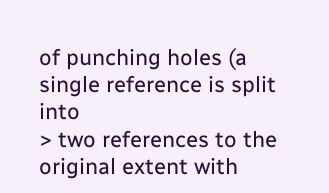of punching holes (a single reference is split into
> two references to the original extent with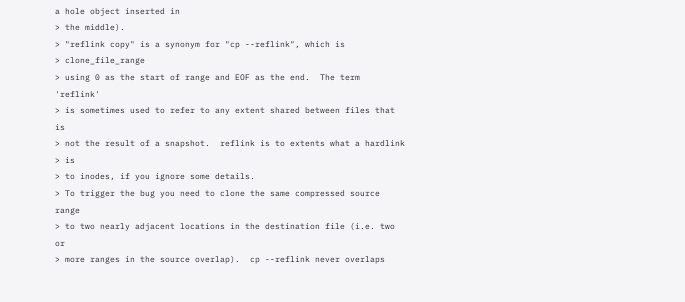a hole object inserted in
> the middle).
> "reflink copy" is a synonym for "cp --reflink", which is
> clone_file_range
> using 0 as the start of range and EOF as the end.  The term 'reflink'
> is sometimes used to refer to any extent shared between files that is
> not the result of a snapshot.  reflink is to extents what a hardlink
> is
> to inodes, if you ignore some details.
> To trigger the bug you need to clone the same compressed source range
> to two nearly adjacent locations in the destination file (i.e. two or
> more ranges in the source overlap).  cp --reflink never overlaps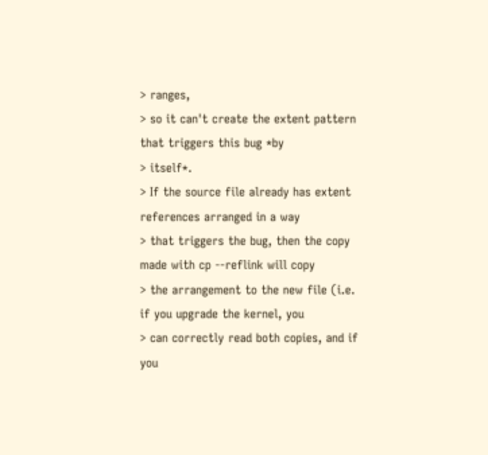> ranges,
> so it can't create the extent pattern that triggers this bug *by
> itself*.
> If the source file already has extent references arranged in a way
> that triggers the bug, then the copy made with cp --reflink will copy
> the arrangement to the new file (i.e. if you upgrade the kernel, you
> can correctly read both copies, and if you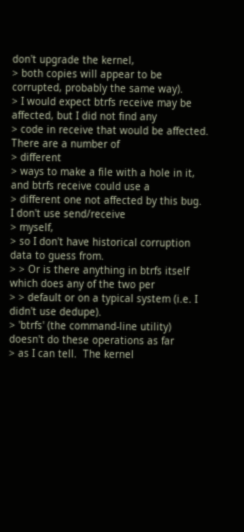don't upgrade the kernel,
> both copies will appear to be corrupted, probably the same way).
> I would expect btrfs receive may be affected, but I did not find any
> code in receive that would be affected.  There are a number of
> different
> ways to make a file with a hole in it, and btrfs receive could use a
> different one not affected by this bug.  I don't use send/receive
> myself,
> so I don't have historical corruption data to guess from.
> > Or is there anything in btrfs itself which does any of the two per
> > default or on a typical system (i.e. I didn't use dedupe).
> 'btrfs' (the command-line utility) doesn't do these operations as far
> as I can tell.  The kernel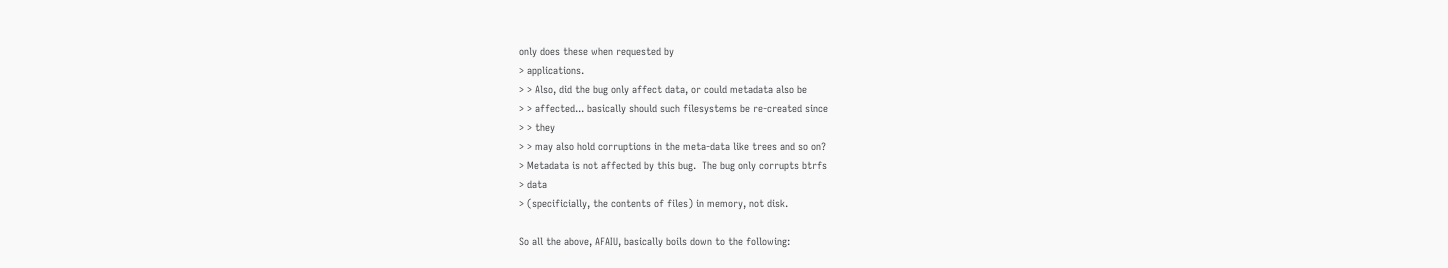only does these when requested by
> applications.
> > Also, did the bug only affect data, or could metadata also be
> > affected... basically should such filesystems be re-created since
> > they
> > may also hold corruptions in the meta-data like trees and so on?
> Metadata is not affected by this bug.  The bug only corrupts btrfs
> data
> (specificially, the contents of files) in memory, not disk.

So all the above, AFAIU, basically boils down to the following: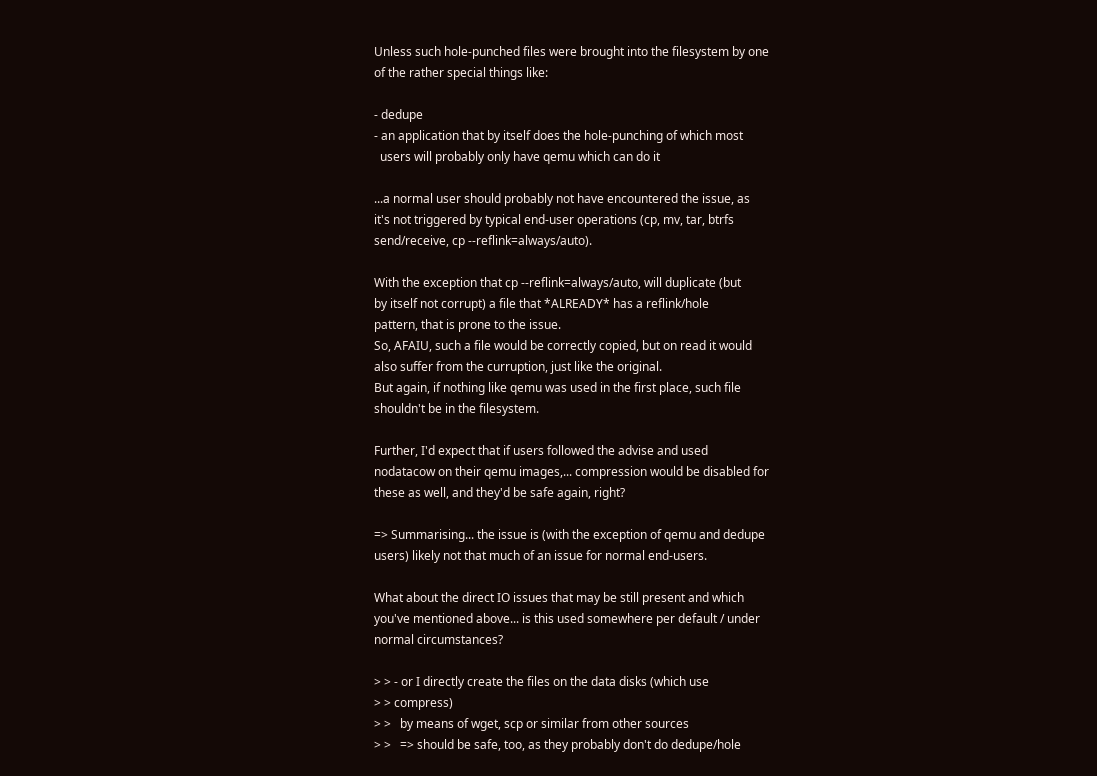Unless such hole-punched files were brought into the filesystem by one
of the rather special things like:

- dedupe
- an application that by itself does the hole-punching of which most
  users will probably only have qemu which can do it

...a normal user should probably not have encountered the issue, as
it's not triggered by typical end-user operations (cp, mv, tar, btrfs
send/receive, cp --reflink=always/auto).

With the exception that cp --reflink=always/auto, will duplicate (but
by itself not corrupt) a file that *ALREADY* has a reflink/hole
pattern, that is prone to the issue.
So, AFAIU, such a file would be correctly copied, but on read it would
also suffer from the curruption, just like the original.
But again, if nothing like qemu was used in the first place, such file
shouldn't be in the filesystem.

Further, I'd expect that if users followed the advise and used
nodatacow on their qemu images,... compression would be disabled for
these as well, and they'd be safe again, right?

=> Summarising... the issue is (with the exception of qemu and dedupe
users) likely not that much of an issue for normal end-users.

What about the direct IO issues that may be still present and which
you've mentioned above... is this used somewhere per default / under
normal circumstances?

> > - or I directly create the files on the data disks (which use
> > compress)
> >   by means of wget, scp or similar from other sources
> >   => should be safe, too, as they probably don't do dedupe/hole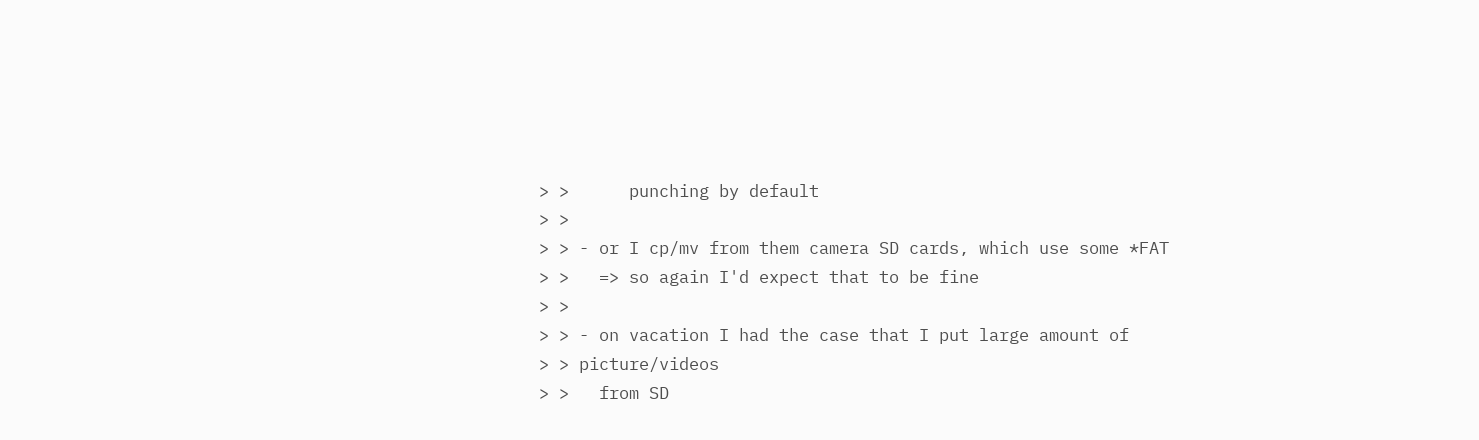> >      punching by default
> >
> > - or I cp/mv from them camera SD cards, which use some *FAT
> >   => so again I'd expect that to be fine
> >
> > - on vacation I had the case that I put large amount of
> > picture/videos
> >   from SD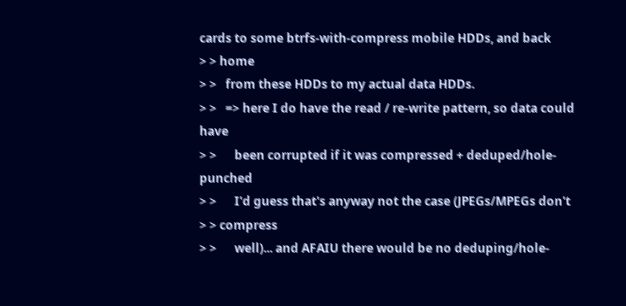cards to some btrfs-with-compress mobile HDDs, and back
> > home
> >   from these HDDs to my actual data HDDs.
> >   => here I do have the read / re-write pattern, so data could have
> >      been corrupted if it was compressed + deduped/hole-punched
> >      I'd guess that's anyway not the case (JPEGs/MPEGs don't
> > compress
> >      well)... and AFAIU there would be no deduping/hole-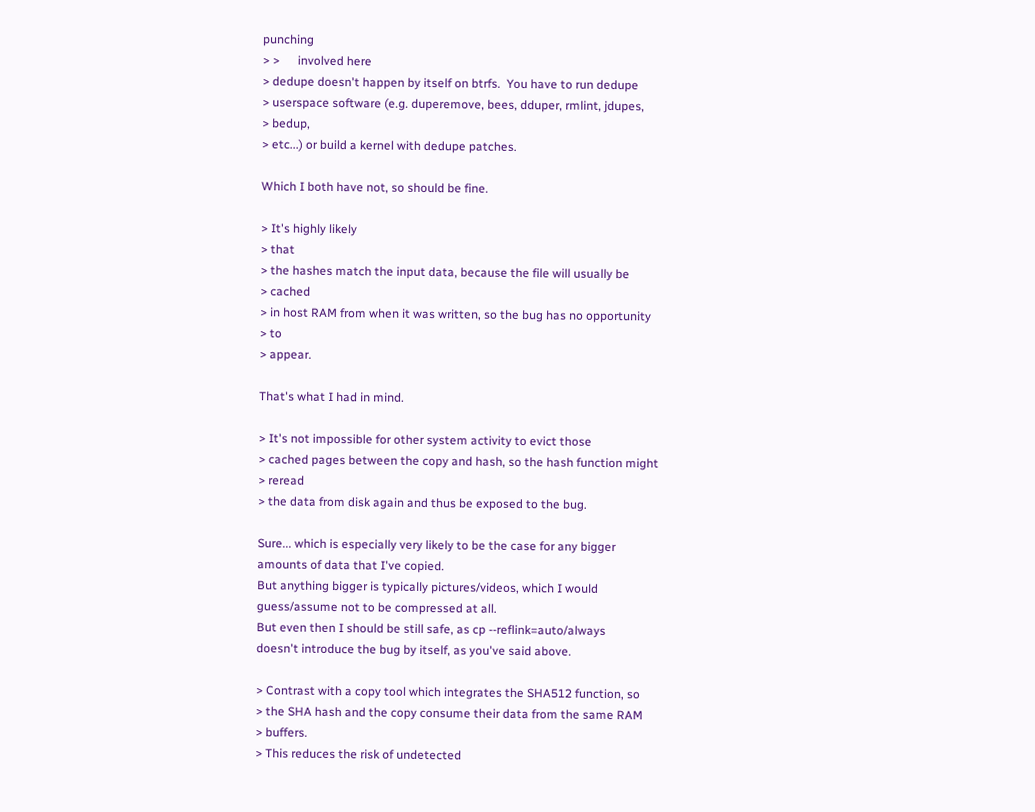punching
> >      involved here
> dedupe doesn't happen by itself on btrfs.  You have to run dedupe
> userspace software (e.g. duperemove, bees, dduper, rmlint, jdupes,
> bedup,
> etc...) or build a kernel with dedupe patches.

Which I both have not, so should be fine.

> It's highly likely
> that
> the hashes match the input data, because the file will usually be
> cached
> in host RAM from when it was written, so the bug has no opportunity
> to
> appear.

That's what I had in mind.

> It's not impossible for other system activity to evict those
> cached pages between the copy and hash, so the hash function might
> reread
> the data from disk again and thus be exposed to the bug.

Sure... which is especially very likely to be the case for any bigger
amounts of data that I've copied.
But anything bigger is typically pictures/videos, which I would
guess/assume not to be compressed at all.
But even then I should be still safe, as cp --reflink=auto/always
doesn't introduce the bug by itself, as you've said above.

> Contrast with a copy tool which integrates the SHA512 function, so
> the SHA hash and the copy consume their data from the same RAM
> buffers.
> This reduces the risk of undetected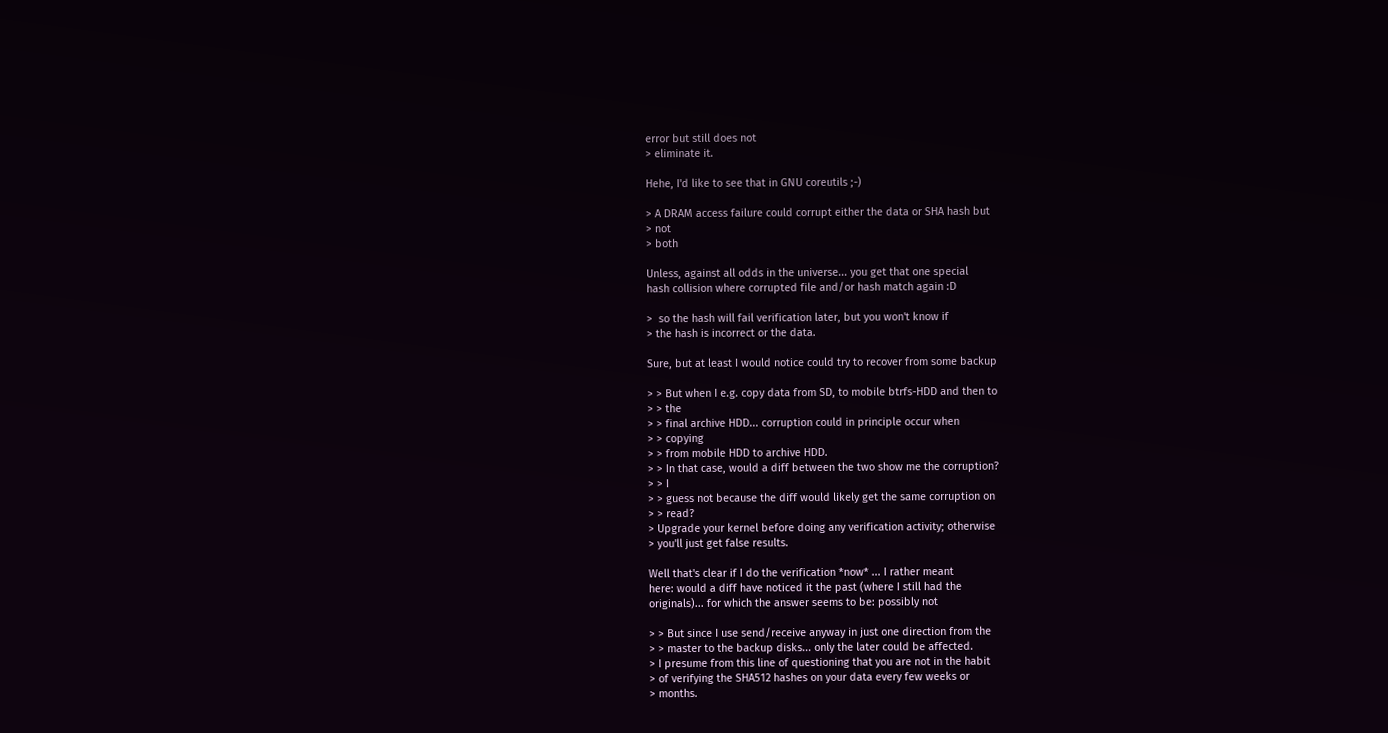error but still does not
> eliminate it.

Hehe, I'd like to see that in GNU coreutils ;-)

> A DRAM access failure could corrupt either the data or SHA hash but
> not
> both

Unless, against all odds in the universe... you get that one special
hash collision where corrupted file and/or hash match again :D

>  so the hash will fail verification later, but you won't know if
> the hash is incorrect or the data.

Sure, but at least I would notice could try to recover from some backup

> > But when I e.g. copy data from SD, to mobile btrfs-HDD and then to
> > the
> > final archive HDD... corruption could in principle occur when
> > copying
> > from mobile HDD to archive HDD.
> > In that case, would a diff between the two show me the corruption?
> > I
> > guess not because the diff would likely get the same corruption on
> > read?
> Upgrade your kernel before doing any verification activity; otherwise
> you'll just get false results.

Well that's clear if I do the verification *now* ... I rather meant
here: would a diff have noticed it the past (where I still had the
originals)... for which the answer seems to be: possibly not

> > But since I use send/receive anyway in just one direction from the
> > master to the backup disks... only the later could be affected.
> I presume from this line of questioning that you are not in the habit
> of verifying the SHA512 hashes on your data every few weeks or
> months.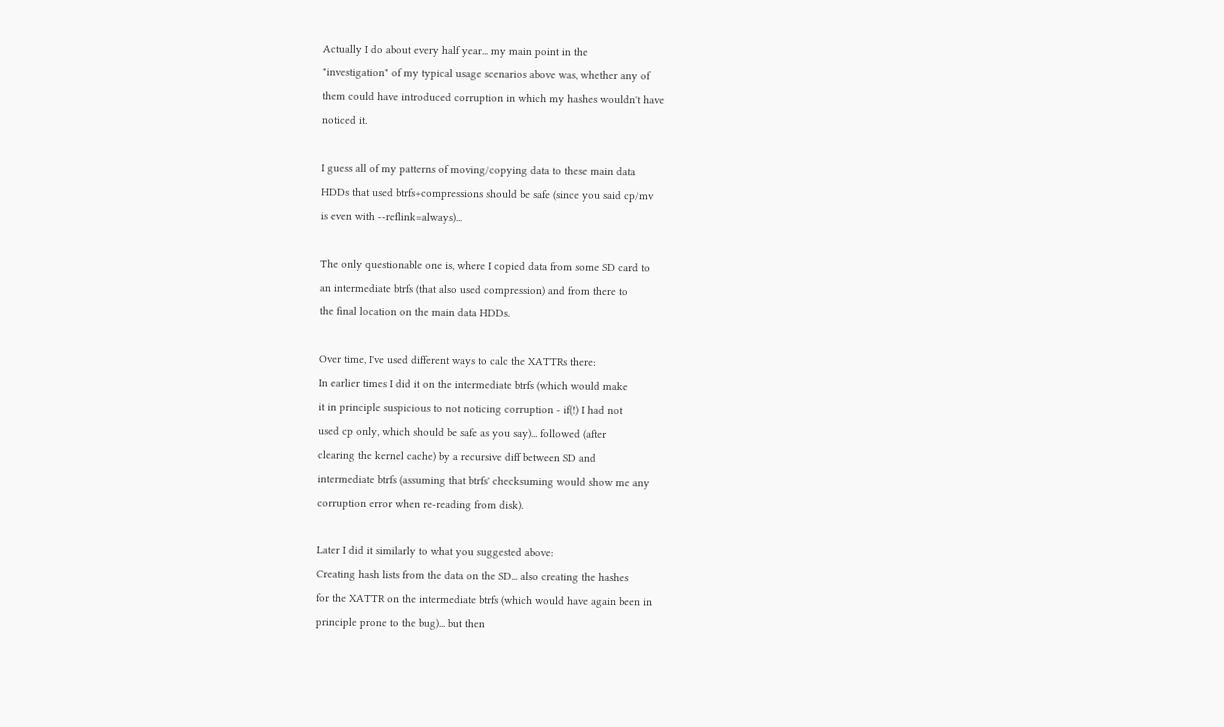Actually I do about every half year... my main point in the
"investigation" of my typical usage scenarios above was, whether any of
them could have introduced corruption in which my hashes wouldn't have
noticed it.

I guess all of my patterns of moving/copying data to these main data
HDDs that used btrfs+compressions should be safe (since you said cp/mv
is even with --reflink=always)...

The only questionable one is, where I copied data from some SD card to
an intermediate btrfs (that also used compression) and from there to
the final location on the main data HDDs.

Over time, I've used different ways to calc the XATTRs there:
In earlier times I did it on the intermediate btrfs (which would make
it in principle suspicious to not noticing corruption - if(!) I had not
used cp only, which should be safe as you say)... followed (after
clearing the kernel cache) by a recursive diff between SD and
intermediate btrfs (assuming that btrfs' checksuming would show me any
corruption error when re-reading from disk).

Later I did it similarly to what you suggested above:
Creating hash lists from the data on the SD... also creating the hashes
for the XATTR on the intermediate btrfs (which would have again been in
principle prone to the bug)... but then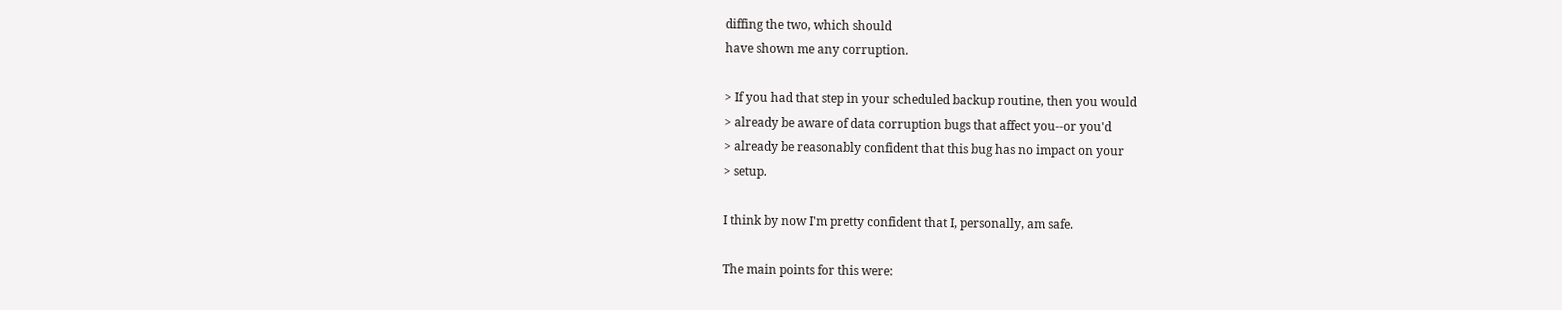diffing the two, which should
have shown me any corruption.

> If you had that step in your scheduled backup routine, then you would
> already be aware of data corruption bugs that affect you--or you'd
> already be reasonably confident that this bug has no impact on your
> setup.

I think by now I'm pretty confident that I, personally, am safe.

The main points for this were: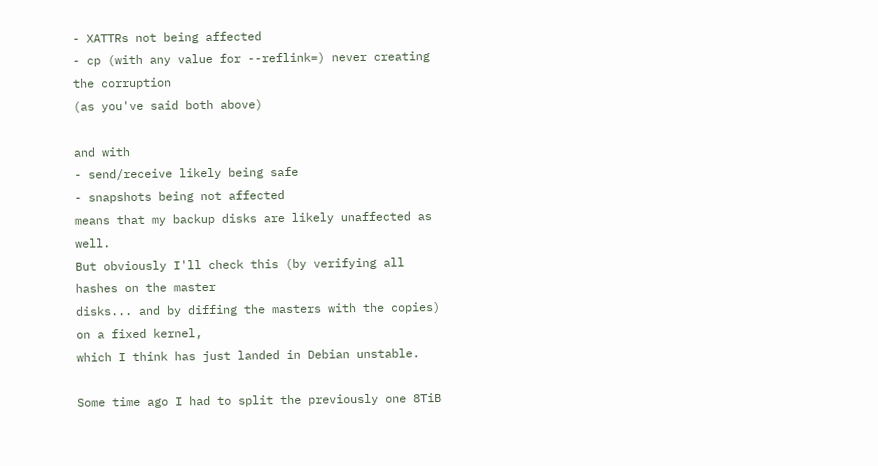- XATTRs not being affected
- cp (with any value for --reflink=) never creating the corruption
(as you've said both above)

and with
- send/receive likely being safe
- snapshots being not affected
means that my backup disks are likely unaffected as well.
But obviously I'll check this (by verifying all hashes on the master
disks... and by diffing the masters with the copies) on a fixed kernel,
which I think has just landed in Debian unstable.

Some time ago I had to split the previously one 8TiB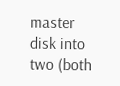master disk into
two (both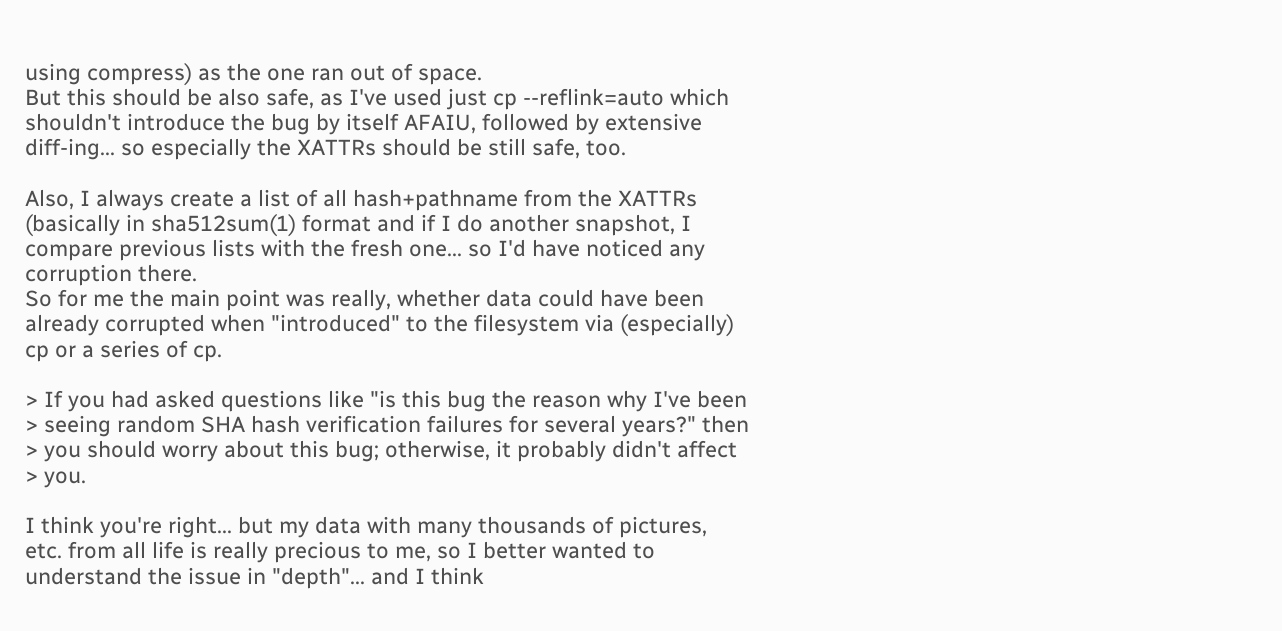using compress) as the one ran out of space.
But this should be also safe, as I've used just cp --reflink=auto which
shouldn't introduce the bug by itself AFAIU, followed by extensive
diff-ing... so especially the XATTRs should be still safe, too.

Also, I always create a list of all hash+pathname from the XATTRs
(basically in sha512sum(1) format and if I do another snapshot, I
compare previous lists with the fresh one... so I'd have noticed any
corruption there.
So for me the main point was really, whether data could have been
already corrupted when "introduced" to the filesystem via (especially)
cp or a series of cp.

> If you had asked questions like "is this bug the reason why I've been
> seeing random SHA hash verification failures for several years?" then
> you should worry about this bug; otherwise, it probably didn't affect
> you.

I think you're right... but my data with many thousands of pictures,
etc. from all life is really precious to me, so I better wanted to
understand the issue in "depth"... and I think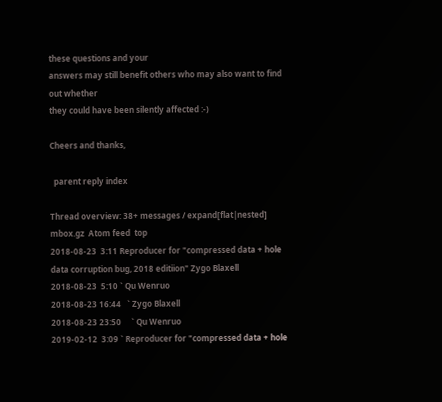these questions and your
answers may still benefit others who may also want to find out whether
they could have been silently affected :-)

Cheers and thanks,

  parent reply index

Thread overview: 38+ messages / expand[flat|nested]  mbox.gz  Atom feed  top
2018-08-23  3:11 Reproducer for "compressed data + hole data corruption bug, 2018 editiion" Zygo Blaxell
2018-08-23  5:10 ` Qu Wenruo
2018-08-23 16:44   ` Zygo Blaxell
2018-08-23 23:50     ` Qu Wenruo
2019-02-12  3:09 ` Reproducer for "compressed data + hole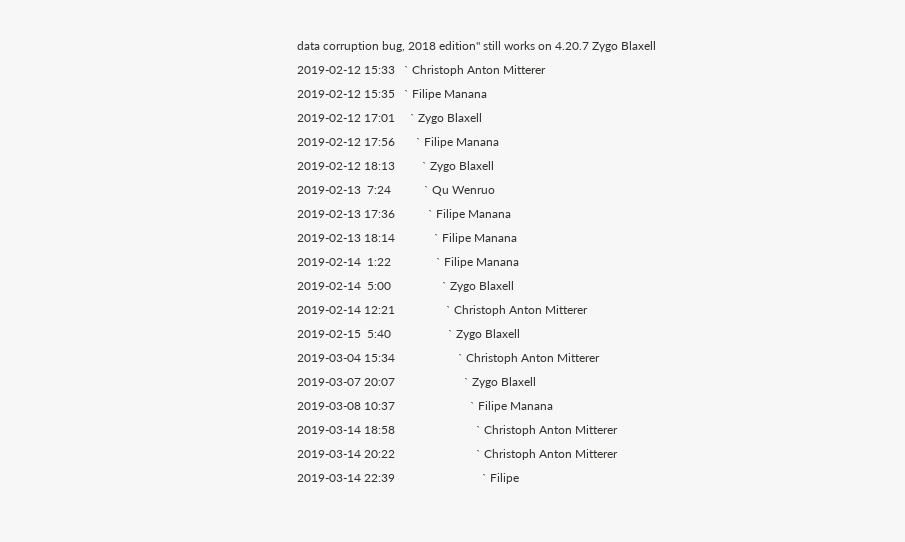data corruption bug, 2018 edition" still works on 4.20.7 Zygo Blaxell
2019-02-12 15:33   ` Christoph Anton Mitterer
2019-02-12 15:35   ` Filipe Manana
2019-02-12 17:01     ` Zygo Blaxell
2019-02-12 17:56       ` Filipe Manana
2019-02-12 18:13         ` Zygo Blaxell
2019-02-13  7:24           ` Qu Wenruo
2019-02-13 17:36           ` Filipe Manana
2019-02-13 18:14             ` Filipe Manana
2019-02-14  1:22               ` Filipe Manana
2019-02-14  5:00                 ` Zygo Blaxell
2019-02-14 12:21                 ` Christoph Anton Mitterer
2019-02-15  5:40                   ` Zygo Blaxell
2019-03-04 15:34                     ` Christoph Anton Mitterer
2019-03-07 20:07                       ` Zygo Blaxell
2019-03-08 10:37                         ` Filipe Manana
2019-03-14 18:58                           ` Christoph Anton Mitterer
2019-03-14 20:22                           ` Christoph Anton Mitterer
2019-03-14 22:39                             ` Filipe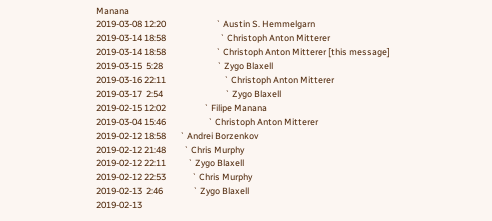Manana
2019-03-08 12:20                         ` Austin S. Hemmelgarn
2019-03-14 18:58                           ` Christoph Anton Mitterer
2019-03-14 18:58                         ` Christoph Anton Mitterer [this message]
2019-03-15  5:28                           ` Zygo Blaxell
2019-03-16 22:11                             ` Christoph Anton Mitterer
2019-03-17  2:54                               ` Zygo Blaxell
2019-02-15 12:02                   ` Filipe Manana
2019-03-04 15:46                     ` Christoph Anton Mitterer
2019-02-12 18:58       ` Andrei Borzenkov
2019-02-12 21:48         ` Chris Murphy
2019-02-12 22:11           ` Zygo Blaxell
2019-02-12 22:53             ` Chris Murphy
2019-02-13  2:46               ` Zygo Blaxell
2019-02-13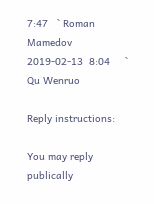7:47   ` Roman Mamedov
2019-02-13  8:04     ` Qu Wenruo

Reply instructions:

You may reply publically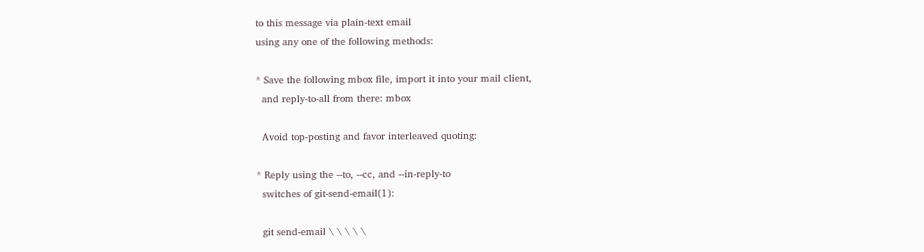to this message via plain-text email
using any one of the following methods:

* Save the following mbox file, import it into your mail client,
  and reply-to-all from there: mbox

  Avoid top-posting and favor interleaved quoting:

* Reply using the --to, --cc, and --in-reply-to
  switches of git-send-email(1):

  git send-email \ \ \ \ \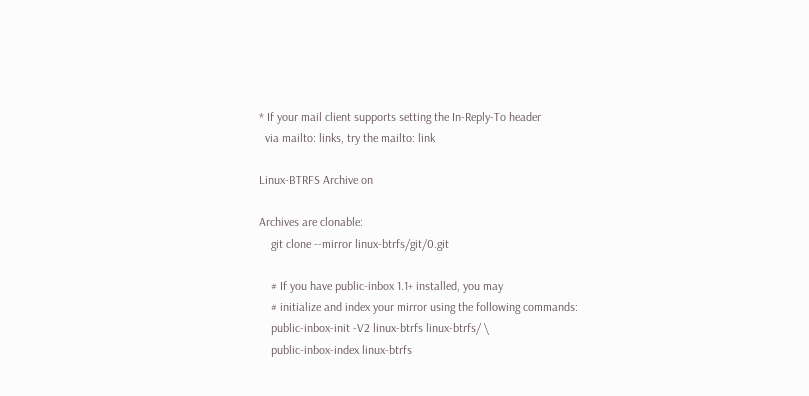* If your mail client supports setting the In-Reply-To header
  via mailto: links, try the mailto: link

Linux-BTRFS Archive on

Archives are clonable:
    git clone --mirror linux-btrfs/git/0.git

    # If you have public-inbox 1.1+ installed, you may
    # initialize and index your mirror using the following commands:
    public-inbox-init -V2 linux-btrfs linux-btrfs/ \
    public-inbox-index linux-btrfs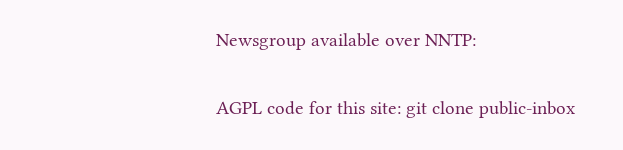Newsgroup available over NNTP:

AGPL code for this site: git clone public-inbox